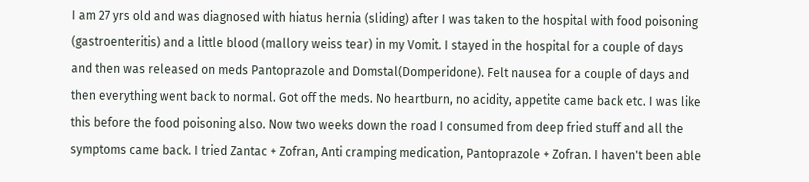I am 27 yrs old and was diagnosed with hiatus hernia (sliding) after I was taken to the hospital with food poisoning (gastroenteritis) and a little blood (mallory weiss tear) in my Vomit. I stayed in the hospital for a couple of days and then was released on meds Pantoprazole and Domstal(Domperidone). Felt nausea for a couple of days and then everything went back to normal. Got off the meds. No heartburn, no acidity, appetite came back etc. I was like this before the food poisoning also. Now two weeks down the road I consumed from deep fried stuff and all the symptoms came back. I tried Zantac + Zofran, Anti cramping medication, Pantoprazole + Zofran. I haven't been able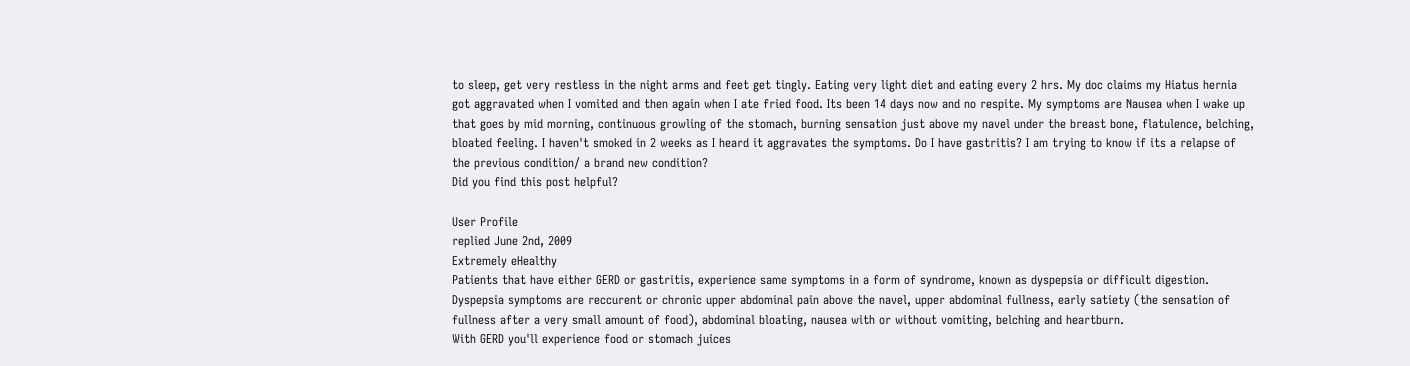to sleep, get very restless in the night arms and feet get tingly. Eating very light diet and eating every 2 hrs. My doc claims my Hiatus hernia got aggravated when I vomited and then again when I ate fried food. Its been 14 days now and no respite. My symptoms are Nausea when I wake up that goes by mid morning, continuous growling of the stomach, burning sensation just above my navel under the breast bone, flatulence, belching, bloated feeling. I haven't smoked in 2 weeks as I heard it aggravates the symptoms. Do I have gastritis? I am trying to know if its a relapse of the previous condition/ a brand new condition?
Did you find this post helpful?

User Profile
replied June 2nd, 2009
Extremely eHealthy
Patients that have either GERD or gastritis, experience same symptoms in a form of syndrome, known as dyspepsia or difficult digestion.
Dyspepsia symptoms are reccurent or chronic upper abdominal pain above the navel, upper abdominal fullness, early satiety (the sensation of fullness after a very small amount of food), abdominal bloating, nausea with or without vomiting, belching and heartburn.
With GERD you'll experience food or stomach juices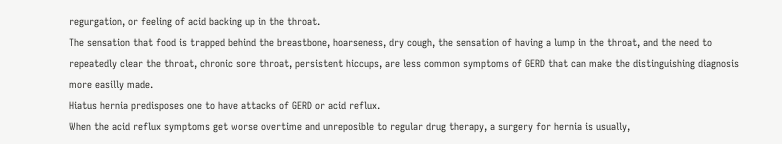regurgation, or feeling of acid backing up in the throat.
The sensation that food is trapped behind the breastbone, hoarseness, dry cough, the sensation of having a lump in the throat, and the need to repeatedly clear the throat, chronic sore throat, persistent hiccups, are less common symptoms of GERD that can make the distinguishing diagnosis more easilly made.
Hiatus hernia predisposes one to have attacks of GERD or acid reflux.
When the acid reflux symptoms get worse overtime and unreposible to regular drug therapy, a surgery for hernia is usually,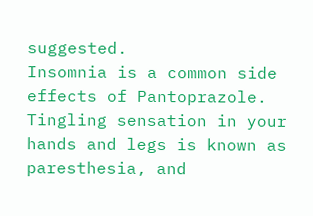suggested.
Insomnia is a common side effects of Pantoprazole.
Tingling sensation in your hands and legs is known as paresthesia, and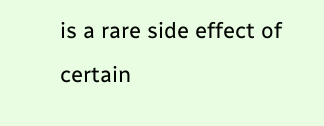is a rare side effect of certain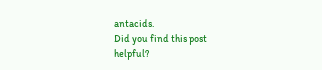antacids.
Did you find this post helpful?